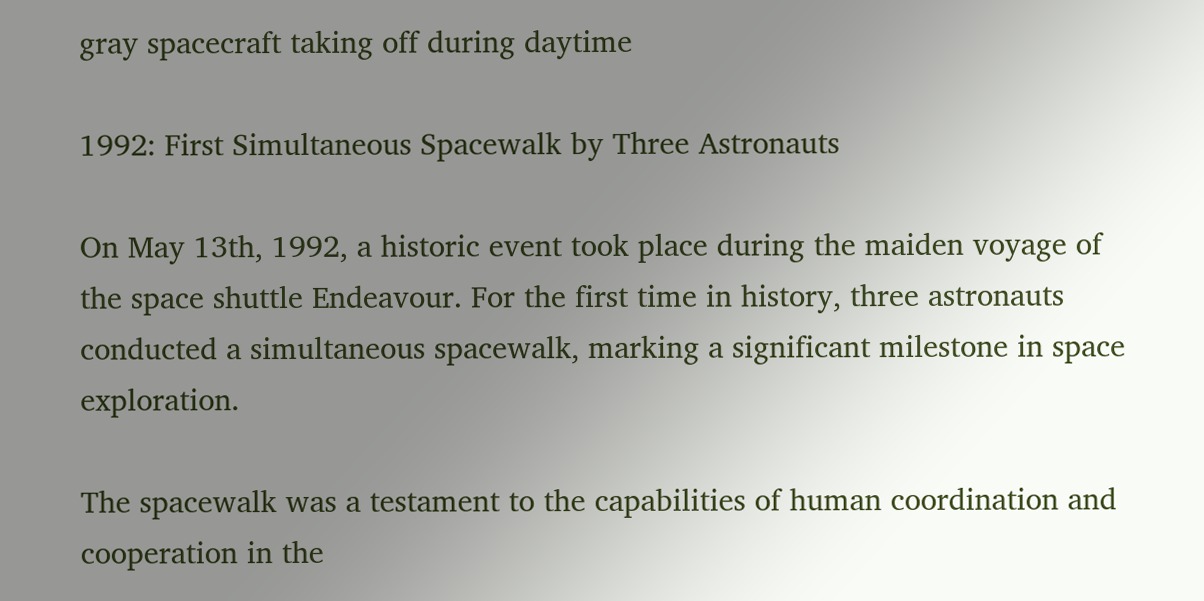gray spacecraft taking off during daytime

1992: First Simultaneous Spacewalk by Three Astronauts

On May 13th, 1992, a historic event took place during the maiden voyage of the space shuttle Endeavour. For the first time in history, three astronauts conducted a simultaneous spacewalk, marking a significant milestone in space exploration.

The spacewalk was a testament to the capabilities of human coordination and cooperation in the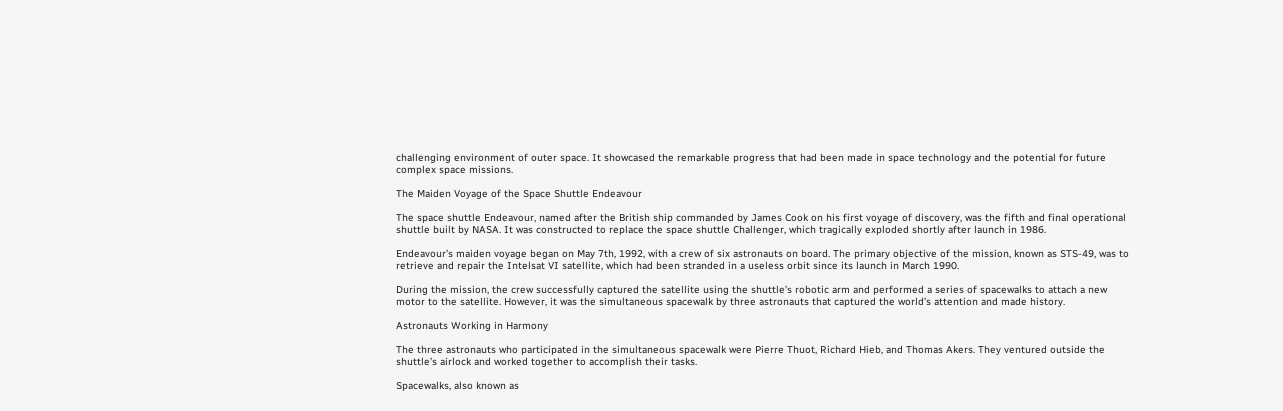challenging environment of outer space. It showcased the remarkable progress that had been made in space technology and the potential for future complex space missions.

The Maiden Voyage of the Space Shuttle Endeavour

The space shuttle Endeavour, named after the British ship commanded by James Cook on his first voyage of discovery, was the fifth and final operational shuttle built by NASA. It was constructed to replace the space shuttle Challenger, which tragically exploded shortly after launch in 1986.

Endeavour’s maiden voyage began on May 7th, 1992, with a crew of six astronauts on board. The primary objective of the mission, known as STS-49, was to retrieve and repair the Intelsat VI satellite, which had been stranded in a useless orbit since its launch in March 1990.

During the mission, the crew successfully captured the satellite using the shuttle’s robotic arm and performed a series of spacewalks to attach a new motor to the satellite. However, it was the simultaneous spacewalk by three astronauts that captured the world’s attention and made history.

Astronauts Working in Harmony

The three astronauts who participated in the simultaneous spacewalk were Pierre Thuot, Richard Hieb, and Thomas Akers. They ventured outside the shuttle’s airlock and worked together to accomplish their tasks.

Spacewalks, also known as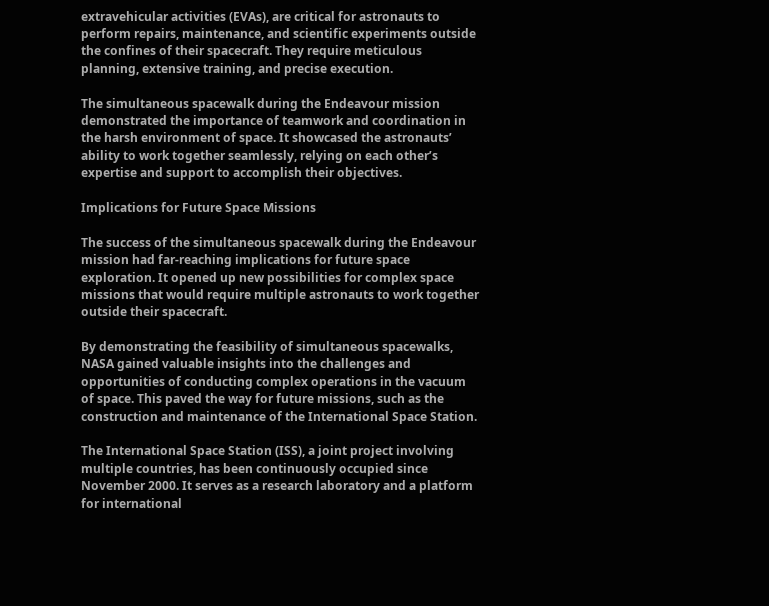extravehicular activities (EVAs), are critical for astronauts to perform repairs, maintenance, and scientific experiments outside the confines of their spacecraft. They require meticulous planning, extensive training, and precise execution.

The simultaneous spacewalk during the Endeavour mission demonstrated the importance of teamwork and coordination in the harsh environment of space. It showcased the astronauts’ ability to work together seamlessly, relying on each other’s expertise and support to accomplish their objectives.

Implications for Future Space Missions

The success of the simultaneous spacewalk during the Endeavour mission had far-reaching implications for future space exploration. It opened up new possibilities for complex space missions that would require multiple astronauts to work together outside their spacecraft.

By demonstrating the feasibility of simultaneous spacewalks, NASA gained valuable insights into the challenges and opportunities of conducting complex operations in the vacuum of space. This paved the way for future missions, such as the construction and maintenance of the International Space Station.

The International Space Station (ISS), a joint project involving multiple countries, has been continuously occupied since November 2000. It serves as a research laboratory and a platform for international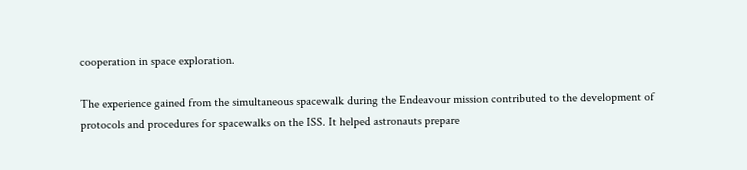cooperation in space exploration.

The experience gained from the simultaneous spacewalk during the Endeavour mission contributed to the development of protocols and procedures for spacewalks on the ISS. It helped astronauts prepare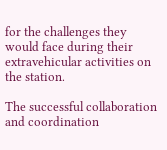for the challenges they would face during their extravehicular activities on the station.

The successful collaboration and coordination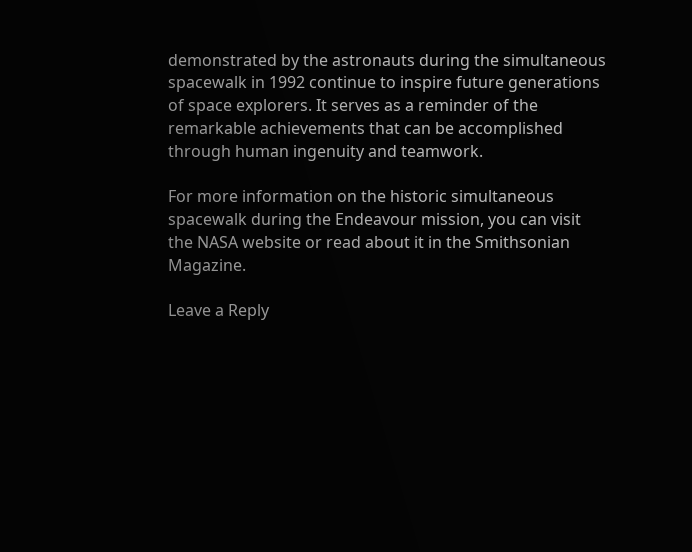demonstrated by the astronauts during the simultaneous spacewalk in 1992 continue to inspire future generations of space explorers. It serves as a reminder of the remarkable achievements that can be accomplished through human ingenuity and teamwork.

For more information on the historic simultaneous spacewalk during the Endeavour mission, you can visit the NASA website or read about it in the Smithsonian Magazine.

Leave a Reply